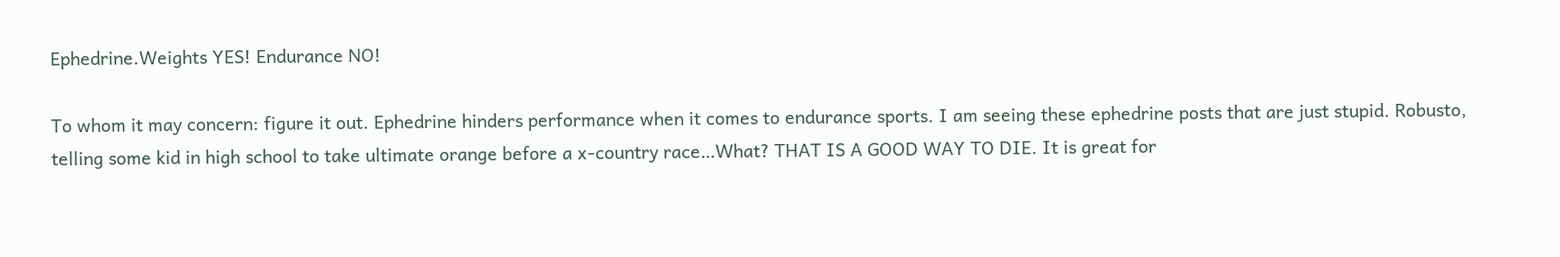Ephedrine.Weights YES! Endurance NO!

To whom it may concern: figure it out. Ephedrine hinders performance when it comes to endurance sports. I am seeing these ephedrine posts that are just stupid. Robusto, telling some kid in high school to take ultimate orange before a x-country race…What? THAT IS A GOOD WAY TO DIE. It is great for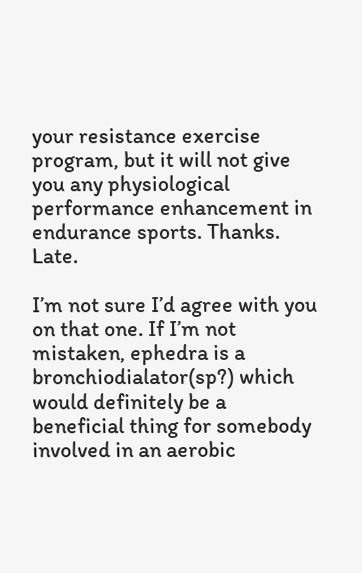your resistance exercise program, but it will not give you any physiological performance enhancement in endurance sports. Thanks. Late.

I’m not sure I’d agree with you on that one. If I’m not mistaken, ephedra is a bronchiodialator(sp?) which would definitely be a beneficial thing for somebody involved in an aerobic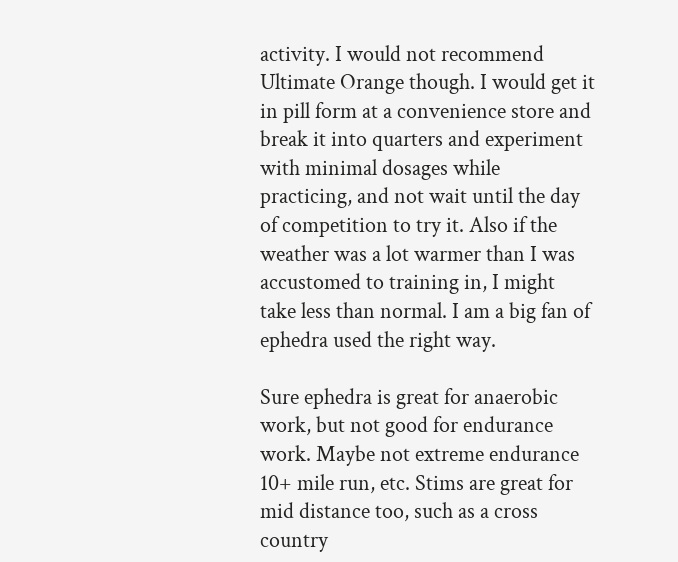activity. I would not recommend Ultimate Orange though. I would get it in pill form at a convenience store and break it into quarters and experiment with minimal dosages while practicing, and not wait until the day of competition to try it. Also if the weather was a lot warmer than I was accustomed to training in, I might take less than normal. I am a big fan of ephedra used the right way.

Sure ephedra is great for anaerobic work, but not good for endurance work. Maybe not extreme endurance 10+ mile run, etc. Stims are great for mid distance too, such as a cross country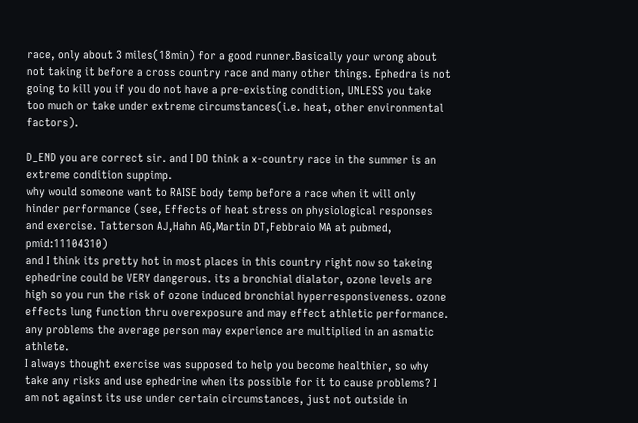race, only about 3 miles(18min) for a good runner.Basically your wrong about not taking it before a cross country race and many other things. Ephedra is not going to kill you if you do not have a pre-existing condition, UNLESS you take too much or take under extreme circumstances(i.e. heat, other environmental factors).

D_END you are correct sir. and I DO think a x-country race in the summer is an extreme condition suppimp.
why would someone want to RAISE body temp before a race when it will only hinder performance (see, Effects of heat stress on physiological responses and exercise. Tatterson AJ,Hahn AG,Martin DT,Febbraio MA at pubmed, pmid:11104310)
and I think its pretty hot in most places in this country right now so takeing ephedrine could be VERY dangerous. its a bronchial dialator, ozone levels are high so you run the risk of ozone induced bronchial hyperresponsiveness. ozone effects lung function thru overexposure and may effect athletic performance.
any problems the average person may experience are multiplied in an asmatic athlete.
I always thought exercise was supposed to help you become healthier, so why take any risks and use ephedrine when its possible for it to cause problems? I am not against its use under certain circumstances, just not outside in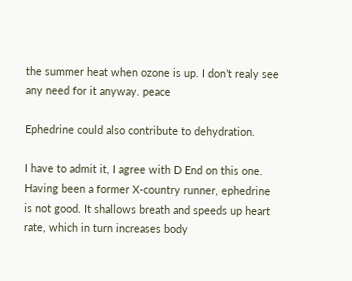the summer heat when ozone is up. I don’t realy see any need for it anyway. peace

Ephedrine could also contribute to dehydration.

I have to admit it, I agree with D End on this one. Having been a former X-country runner, ephedrine is not good. It shallows breath and speeds up heart rate, which in turn increases body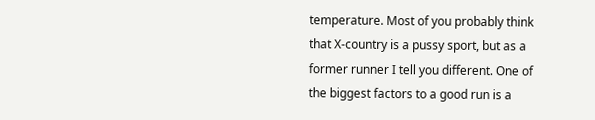temperature. Most of you probably think that X-country is a pussy sport, but as a former runner I tell you different. One of the biggest factors to a good run is a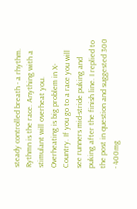steady controlled breath - a rhythm. Rythmn is the race. Anything with a stimulant will overheat you. Overheating is big problem in X-Country. If you go to a race you will see runners mid-stride puking and puking after the finish line. I replied to the post in question and suggested 300 - 400mg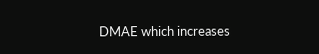DMAE which increases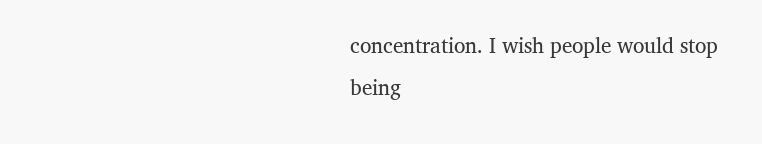concentration. I wish people would stop being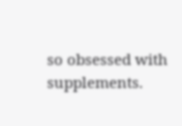so obsessed with supplements.